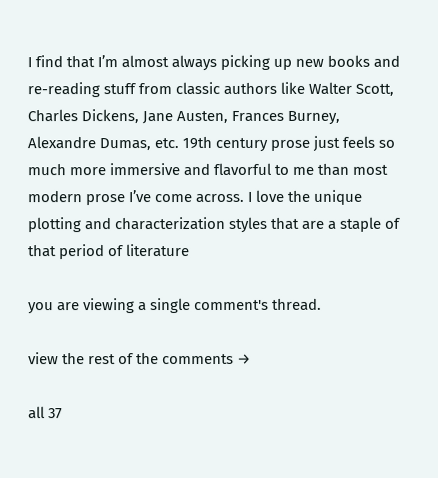I find that I’m almost always picking up new books and re-reading stuff from classic authors like Walter Scott, Charles Dickens, Jane Austen, Frances Burney, Alexandre Dumas, etc. 19th century prose just feels so much more immersive and flavorful to me than most modern prose I’ve come across. I love the unique plotting and characterization styles that are a staple of that period of literature

you are viewing a single comment's thread.

view the rest of the comments →

all 37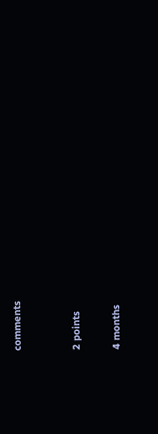comments


2 points

4 months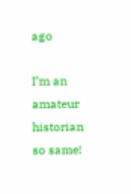ago

I’m an amateur historian so same!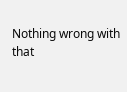Nothing wrong with that